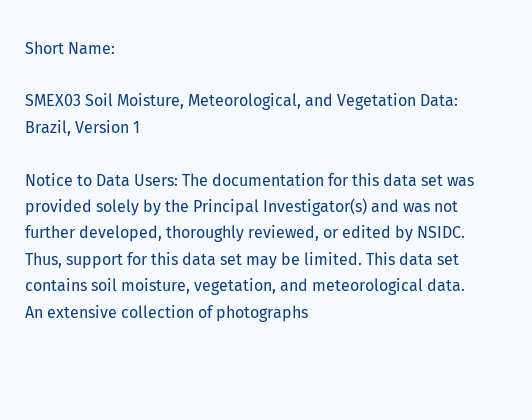Short Name:

SMEX03 Soil Moisture, Meteorological, and Vegetation Data: Brazil, Version 1

Notice to Data Users: The documentation for this data set was provided solely by the Principal Investigator(s) and was not further developed, thoroughly reviewed, or edited by NSIDC. Thus, support for this data set may be limited. This data set contains soil moisture, vegetation, and meteorological data. An extensive collection of photographs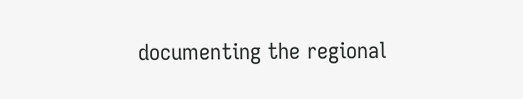documenting the regional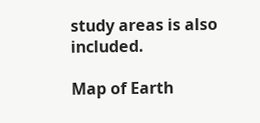study areas is also included.

Map of Earth